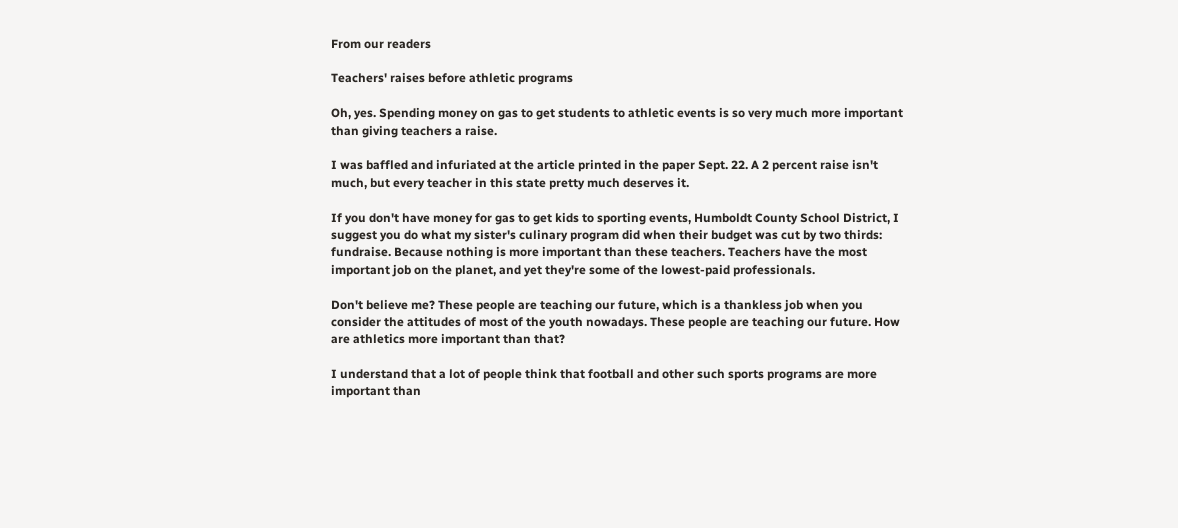From our readers

Teachers' raises before athletic programs

Oh, yes. Spending money on gas to get students to athletic events is so very much more important than giving teachers a raise.

I was baffled and infuriated at the article printed in the paper Sept. 22. A 2 percent raise isn't much, but every teacher in this state pretty much deserves it.

If you don't have money for gas to get kids to sporting events, Humboldt County School District, I suggest you do what my sister's culinary program did when their budget was cut by two thirds: fundraise. Because nothing is more important than these teachers. Teachers have the most important job on the planet, and yet they're some of the lowest-paid professionals.

Don't believe me? These people are teaching our future, which is a thankless job when you consider the attitudes of most of the youth nowadays. These people are teaching our future. How are athletics more important than that?

I understand that a lot of people think that football and other such sports programs are more important than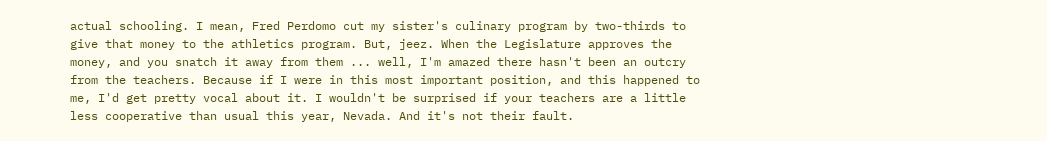actual schooling. I mean, Fred Perdomo cut my sister's culinary program by two-thirds to give that money to the athletics program. But, jeez. When the Legislature approves the money, and you snatch it away from them ... well, I'm amazed there hasn't been an outcry from the teachers. Because if I were in this most important position, and this happened to me, I'd get pretty vocal about it. I wouldn't be surprised if your teachers are a little less cooperative than usual this year, Nevada. And it's not their fault.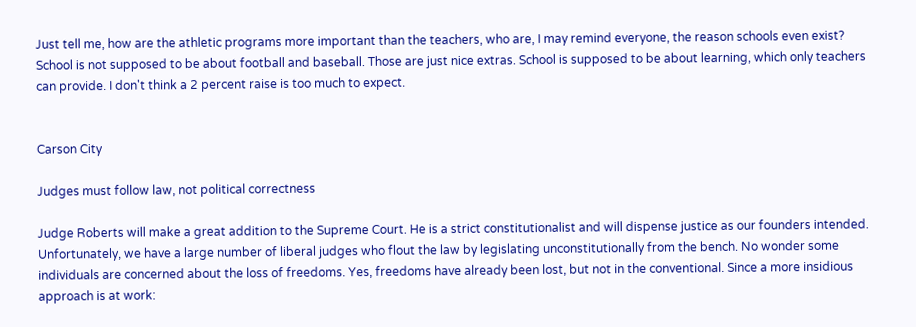Just tell me, how are the athletic programs more important than the teachers, who are, I may remind everyone, the reason schools even exist? School is not supposed to be about football and baseball. Those are just nice extras. School is supposed to be about learning, which only teachers can provide. I don't think a 2 percent raise is too much to expect.


Carson City

Judges must follow law, not political correctness

Judge Roberts will make a great addition to the Supreme Court. He is a strict constitutionalist and will dispense justice as our founders intended. Unfortunately, we have a large number of liberal judges who flout the law by legislating unconstitutionally from the bench. No wonder some individuals are concerned about the loss of freedoms. Yes, freedoms have already been lost, but not in the conventional. Since a more insidious approach is at work: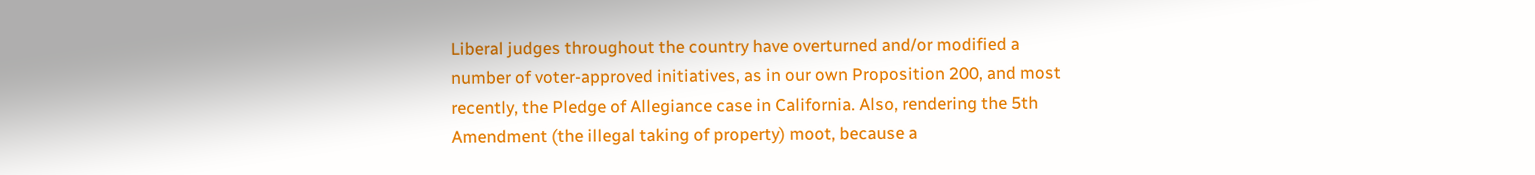Liberal judges throughout the country have overturned and/or modified a number of voter-approved initiatives, as in our own Proposition 200, and most recently, the Pledge of Allegiance case in California. Also, rendering the 5th Amendment (the illegal taking of property) moot, because a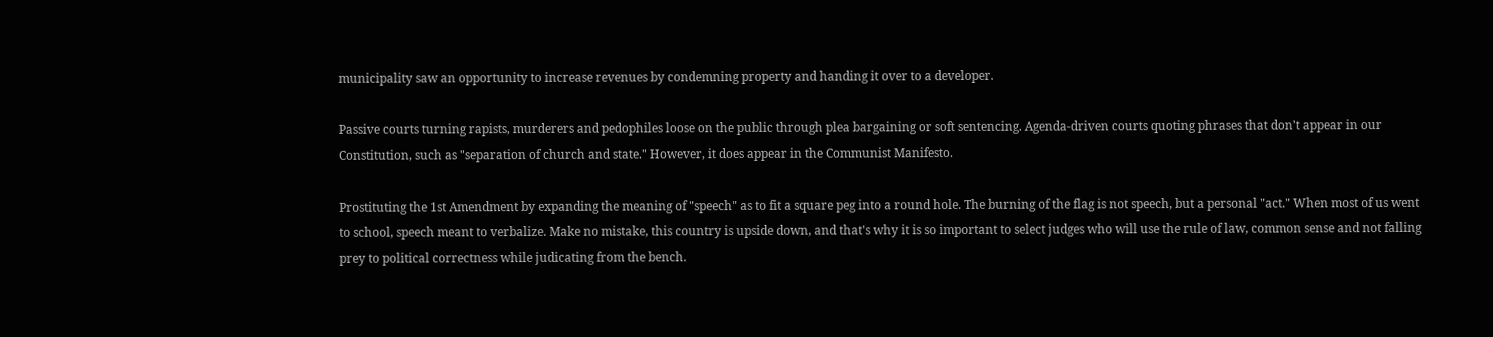municipality saw an opportunity to increase revenues by condemning property and handing it over to a developer.

Passive courts turning rapists, murderers and pedophiles loose on the public through plea bargaining or soft sentencing. Agenda-driven courts quoting phrases that don't appear in our Constitution, such as "separation of church and state." However, it does appear in the Communist Manifesto.

Prostituting the 1st Amendment by expanding the meaning of "speech" as to fit a square peg into a round hole. The burning of the flag is not speech, but a personal "act." When most of us went to school, speech meant to verbalize. Make no mistake, this country is upside down, and that's why it is so important to select judges who will use the rule of law, common sense and not falling prey to political correctness while judicating from the bench.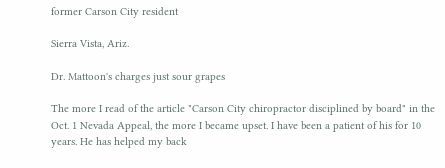former Carson City resident

Sierra Vista, Ariz.

Dr. Mattoon's charges just sour grapes

The more I read of the article "Carson City chiropractor disciplined by board" in the Oct. 1 Nevada Appeal, the more I became upset. I have been a patient of his for 10 years. He has helped my back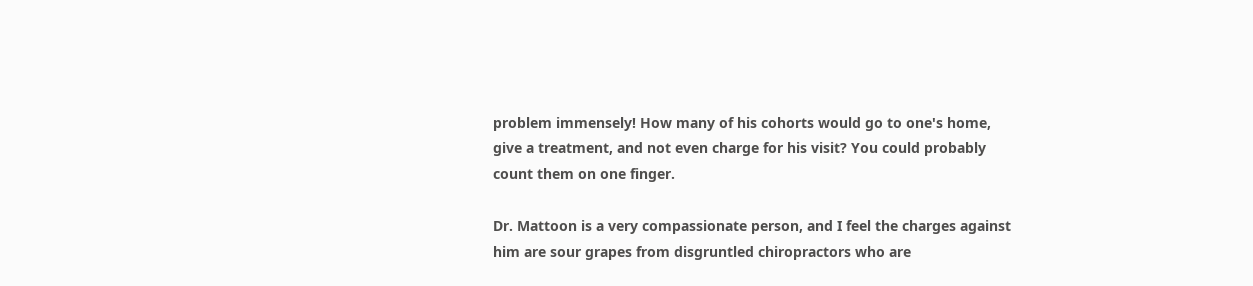problem immensely! How many of his cohorts would go to one's home, give a treatment, and not even charge for his visit? You could probably count them on one finger.

Dr. Mattoon is a very compassionate person, and I feel the charges against him are sour grapes from disgruntled chiropractors who are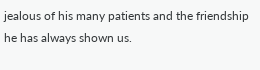jealous of his many patients and the friendship he has always shown us.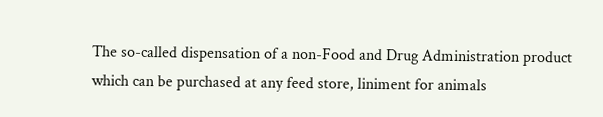The so-called dispensation of a non-Food and Drug Administration product which can be purchased at any feed store, liniment for animals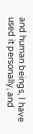and human beings, I have used it personally, and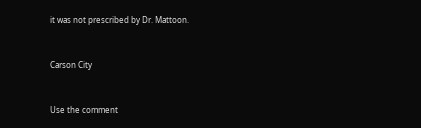it was not prescribed by Dr. Mattoon.


Carson City


Use the comment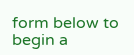form below to begin a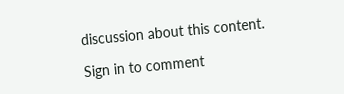discussion about this content.

Sign in to comment